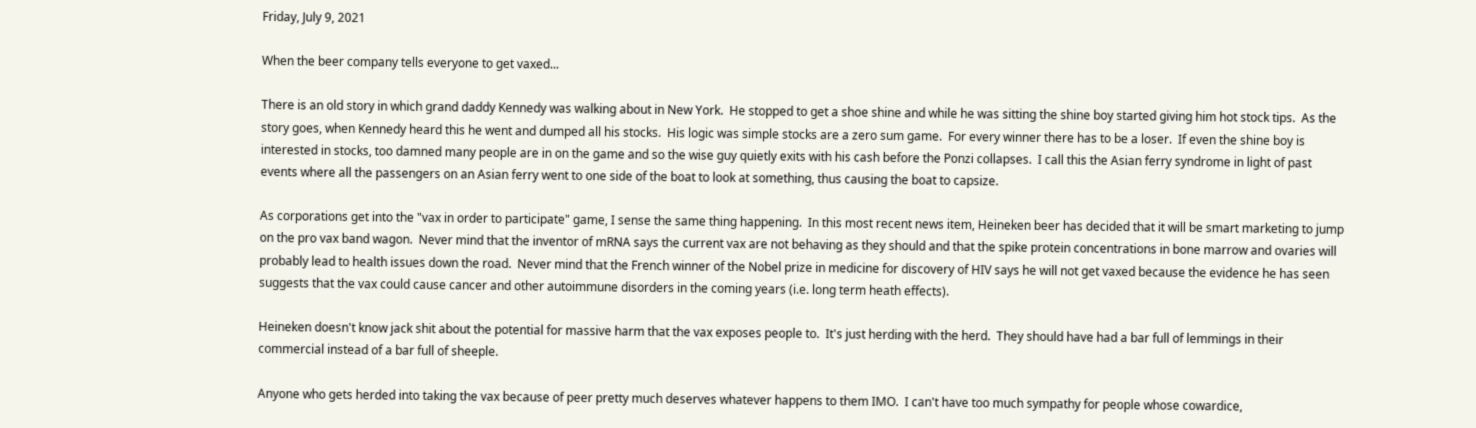Friday, July 9, 2021

When the beer company tells everyone to get vaxed...

There is an old story in which grand daddy Kennedy was walking about in New York.  He stopped to get a shoe shine and while he was sitting the shine boy started giving him hot stock tips.  As the story goes, when Kennedy heard this he went and dumped all his stocks.  His logic was simple stocks are a zero sum game.  For every winner there has to be a loser.  If even the shine boy is interested in stocks, too damned many people are in on the game and so the wise guy quietly exits with his cash before the Ponzi collapses.  I call this the Asian ferry syndrome in light of past events where all the passengers on an Asian ferry went to one side of the boat to look at something, thus causing the boat to capsize.

As corporations get into the "vax in order to participate" game, I sense the same thing happening.  In this most recent news item, Heineken beer has decided that it will be smart marketing to jump on the pro vax band wagon.  Never mind that the inventor of mRNA says the current vax are not behaving as they should and that the spike protein concentrations in bone marrow and ovaries will probably lead to health issues down the road.  Never mind that the French winner of the Nobel prize in medicine for discovery of HIV says he will not get vaxed because the evidence he has seen suggests that the vax could cause cancer and other autoimmune disorders in the coming years (i.e. long term heath effects).

Heineken doesn't know jack shit about the potential for massive harm that the vax exposes people to.  It's just herding with the herd.  They should have had a bar full of lemmings in their commercial instead of a bar full of sheeple.

Anyone who gets herded into taking the vax because of peer pretty much deserves whatever happens to them IMO.  I can't have too much sympathy for people whose cowardice,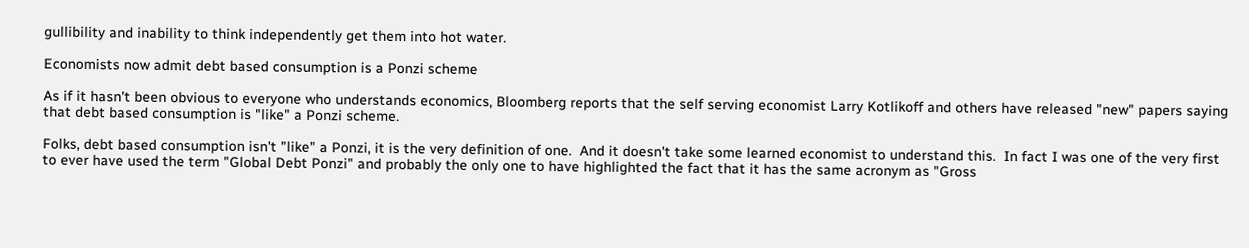gullibility and inability to think independently get them into hot water.

Economists now admit debt based consumption is a Ponzi scheme

As if it hasn't been obvious to everyone who understands economics, Bloomberg reports that the self serving economist Larry Kotlikoff and others have released "new" papers saying that debt based consumption is "like" a Ponzi scheme.

Folks, debt based consumption isn't "like" a Ponzi, it is the very definition of one.  And it doesn't take some learned economist to understand this.  In fact I was one of the very first to ever have used the term "Global Debt Ponzi" and probably the only one to have highlighted the fact that it has the same acronym as "Gross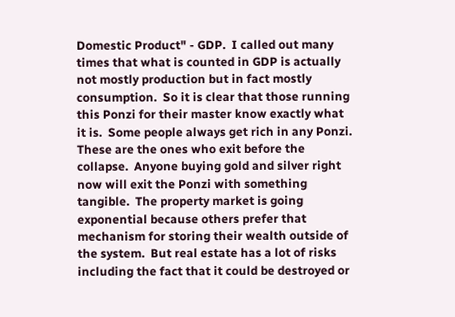Domestic Product" - GDP.  I called out many times that what is counted in GDP is actually not mostly production but in fact mostly consumption.  So it is clear that those running this Ponzi for their master know exactly what it is.  Some people always get rich in any Ponzi.  These are the ones who exit before the collapse.  Anyone buying gold and silver right now will exit the Ponzi with something tangible.  The property market is going exponential because others prefer that mechanism for storing their wealth outside of the system.  But real estate has a lot of risks including the fact that it could be destroyed or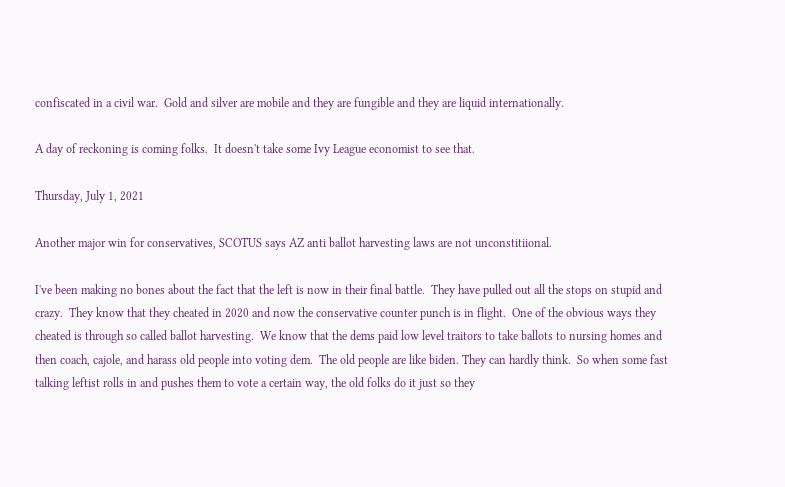confiscated in a civil war.  Gold and silver are mobile and they are fungible and they are liquid internationally.

A day of reckoning is coming folks.  It doesn't take some Ivy League economist to see that.

Thursday, July 1, 2021

Another major win for conservatives, SCOTUS says AZ anti ballot harvesting laws are not unconstitiional.

I've been making no bones about the fact that the left is now in their final battle.  They have pulled out all the stops on stupid and crazy.  They know that they cheated in 2020 and now the conservative counter punch is in flight.  One of the obvious ways they cheated is through so called ballot harvesting.  We know that the dems paid low level traitors to take ballots to nursing homes and then coach, cajole, and harass old people into voting dem.  The old people are like biden. They can hardly think.  So when some fast talking leftist rolls in and pushes them to vote a certain way, the old folks do it just so they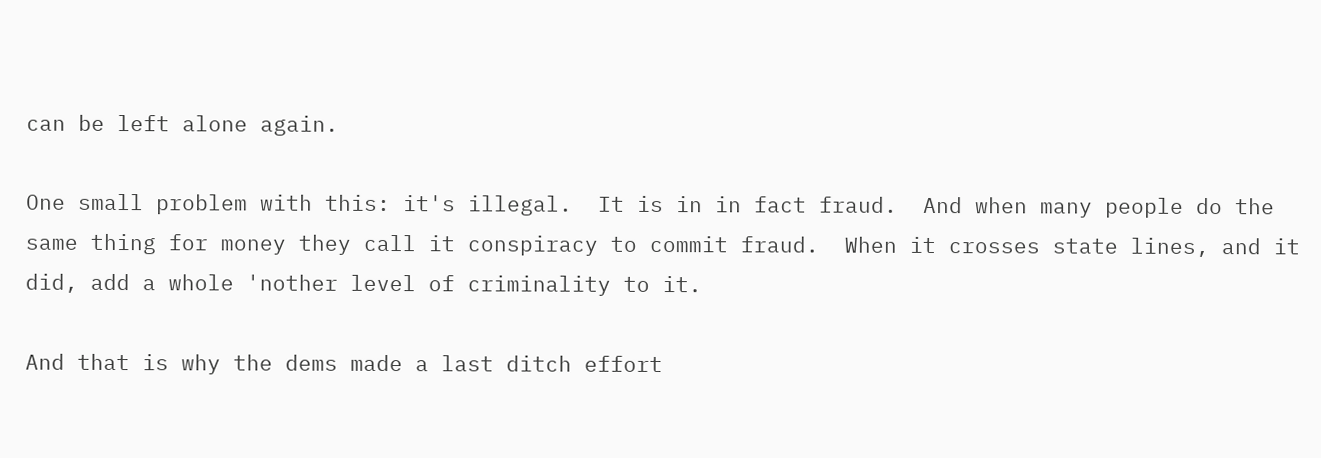can be left alone again.

One small problem with this: it's illegal.  It is in in fact fraud.  And when many people do the same thing for money they call it conspiracy to commit fraud.  When it crosses state lines, and it did, add a whole 'nother level of criminality to it.

And that is why the dems made a last ditch effort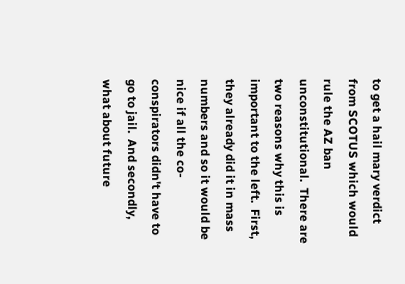to get a hail mary verdict from SCOTUS which would rule the AZ ban unconstitutional.  There are two reasons why this is important to the left.  First, they already did it in mass numbers and so it would be nice if all the co-conspirators didn't have to go to jail.  And secondly, what about future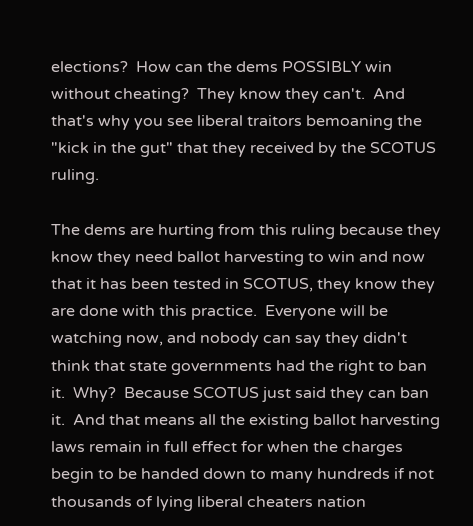elections?  How can the dems POSSIBLY win without cheating?  They know they can't.  And that's why you see liberal traitors bemoaning the "kick in the gut" that they received by the SCOTUS ruling.

The dems are hurting from this ruling because they know they need ballot harvesting to win and now that it has been tested in SCOTUS, they know they are done with this practice.  Everyone will be watching now, and nobody can say they didn't think that state governments had the right to ban it.  Why?  Because SCOTUS just said they can ban it.  And that means all the existing ballot harvesting laws remain in full effect for when the charges begin to be handed down to many hundreds if not thousands of lying liberal cheaters nation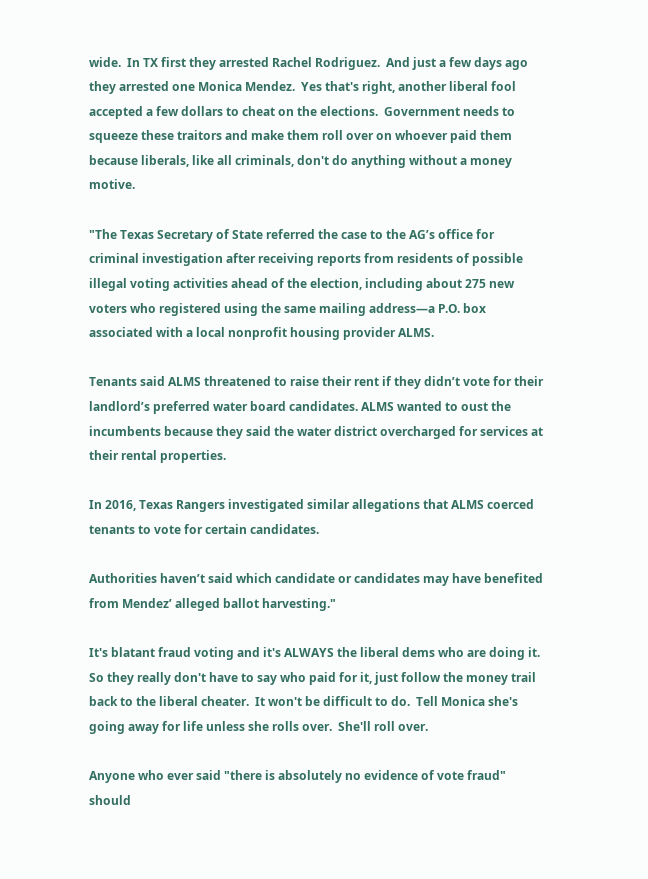wide.  In TX first they arrested Rachel Rodriguez.  And just a few days ago they arrested one Monica Mendez.  Yes that's right, another liberal fool accepted a few dollars to cheat on the elections.  Government needs to squeeze these traitors and make them roll over on whoever paid them because liberals, like all criminals, don't do anything without a money motive.

"The Texas Secretary of State referred the case to the AG’s office for criminal investigation after receiving reports from residents of possible illegal voting activities ahead of the election, including about 275 new voters who registered using the same mailing address—a P.O. box associated with a local nonprofit housing provider ALMS.

Tenants said ALMS threatened to raise their rent if they didn’t vote for their landlord’s preferred water board candidates. ALMS wanted to oust the incumbents because they said the water district overcharged for services at their rental properties.

In 2016, Texas Rangers investigated similar allegations that ALMS coerced tenants to vote for certain candidates.

Authorities haven’t said which candidate or candidates may have benefited from Mendez’ alleged ballot harvesting."

It's blatant fraud voting and it's ALWAYS the liberal dems who are doing it.  So they really don't have to say who paid for it, just follow the money trail back to the liberal cheater.  It won't be difficult to do.  Tell Monica she's going away for life unless she rolls over.  She'll roll over.

Anyone who ever said "there is absolutely no evidence of vote fraud" should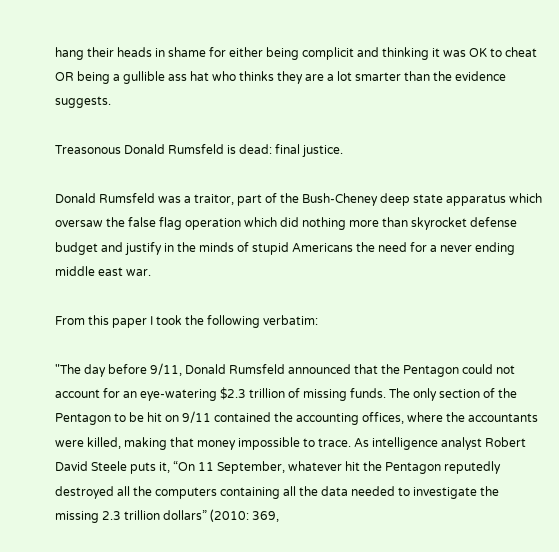hang their heads in shame for either being complicit and thinking it was OK to cheat OR being a gullible ass hat who thinks they are a lot smarter than the evidence suggests.

Treasonous Donald Rumsfeld is dead: final justice.

Donald Rumsfeld was a traitor, part of the Bush-Cheney deep state apparatus which oversaw the false flag operation which did nothing more than skyrocket defense budget and justify in the minds of stupid Americans the need for a never ending middle east war.

From this paper I took the following verbatim:

"The day before 9/11, Donald Rumsfeld announced that the Pentagon could not account for an eye-watering $2.3 trillion of missing funds. The only section of the Pentagon to be hit on 9/11 contained the accounting offices, where the accountants were killed, making that money impossible to trace. As intelligence analyst Robert David Steele puts it, “On 11 September, whatever hit the Pentagon reputedly destroyed all the computers containing all the data needed to investigate the missing 2.3 trillion dollars” (2010: 369,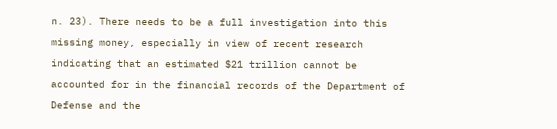n. 23). There needs to be a full investigation into this missing money, especially in view of recent research indicating that an estimated $21 trillion cannot be accounted for in the financial records of the Department of Defense and the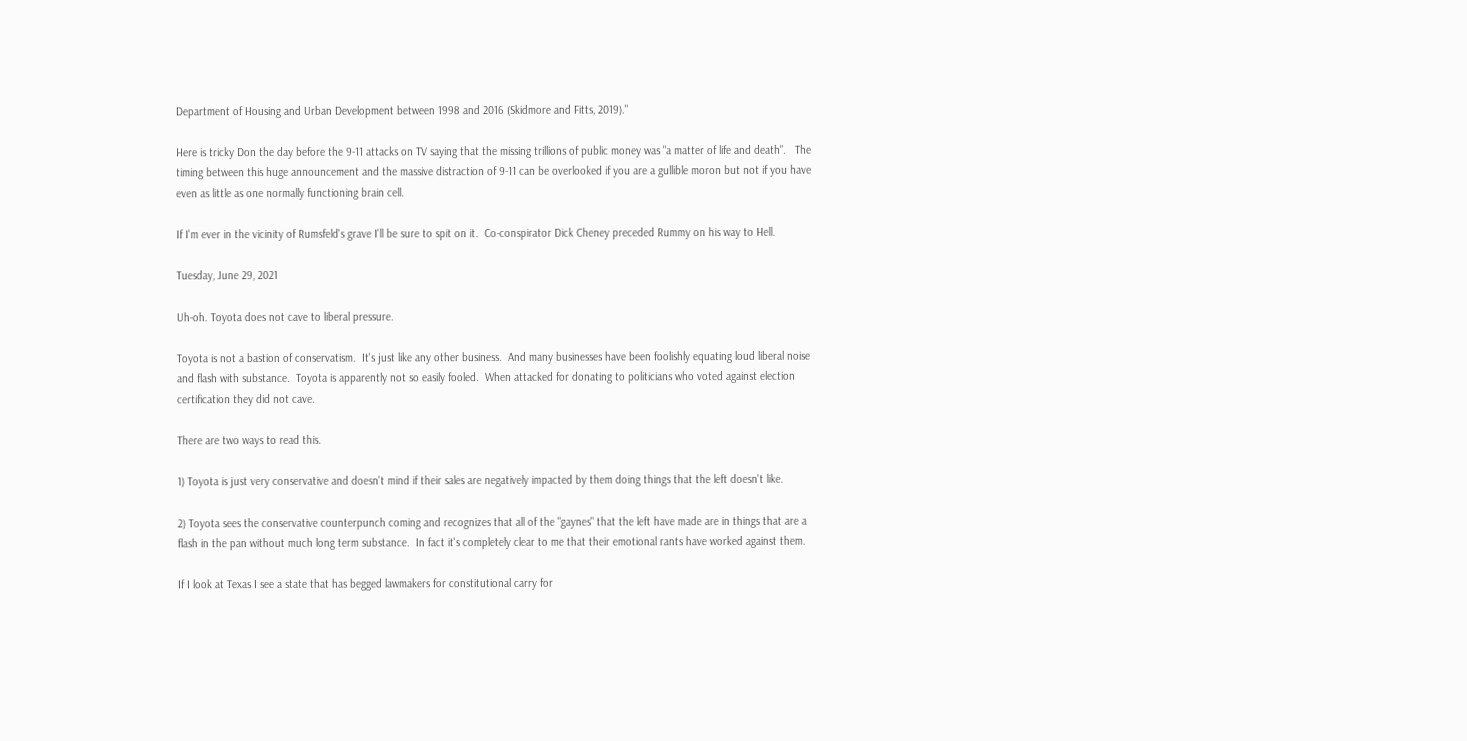Department of Housing and Urban Development between 1998 and 2016 (Skidmore and Fitts, 2019)."

Here is tricky Don the day before the 9-11 attacks on TV saying that the missing trillions of public money was "a matter of life and death".   The timing between this huge announcement and the massive distraction of 9-11 can be overlooked if you are a gullible moron but not if you have even as little as one normally functioning brain cell.

If I'm ever in the vicinity of Rumsfeld's grave I'll be sure to spit on it.  Co-conspirator Dick Cheney preceded Rummy on his way to Hell.

Tuesday, June 29, 2021

Uh-oh. Toyota does not cave to liberal pressure.

Toyota is not a bastion of conservatism.  It's just like any other business.  And many businesses have been foolishly equating loud liberal noise and flash with substance.  Toyota is apparently not so easily fooled.  When attacked for donating to politicians who voted against election certification they did not cave.

There are two ways to read this.

1) Toyota is just very conservative and doesn't mind if their sales are negatively impacted by them doing things that the left doesn't like.

2) Toyota sees the conservative counterpunch coming and recognizes that all of the "gaynes" that the left have made are in things that are a flash in the pan without much long term substance.  In fact it's completely clear to me that their emotional rants have worked against them.

If I look at Texas I see a state that has begged lawmakers for constitutional carry for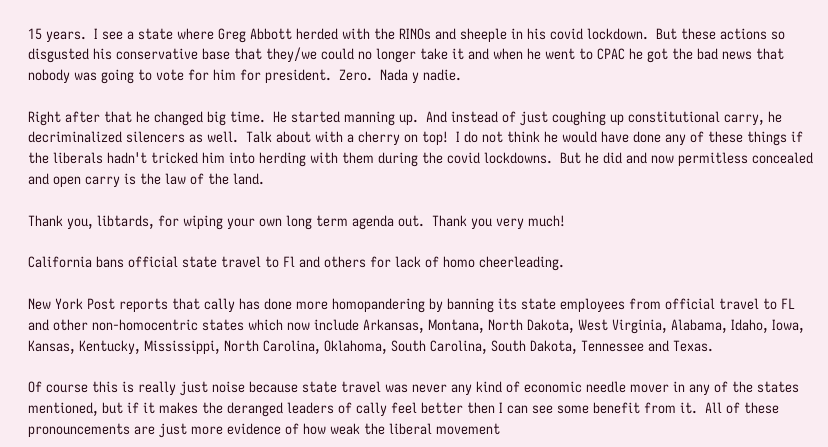15 years.  I see a state where Greg Abbott herded with the RINOs and sheeple in his covid lockdown.  But these actions so disgusted his conservative base that they/we could no longer take it and when he went to CPAC he got the bad news that nobody was going to vote for him for president.  Zero.  Nada y nadie.

Right after that he changed big time.  He started manning up.  And instead of just coughing up constitutional carry, he decriminalized silencers as well.  Talk about with a cherry on top!  I do not think he would have done any of these things if the liberals hadn't tricked him into herding with them during the covid lockdowns.  But he did and now permitless concealed and open carry is the law of the land.

Thank you, libtards, for wiping your own long term agenda out.  Thank you very much!

California bans official state travel to Fl and others for lack of homo cheerleading.

New York Post reports that cally has done more homopandering by banning its state employees from official travel to FL and other non-homocentric states which now include Arkansas, Montana, North Dakota, West Virginia, Alabama, Idaho, Iowa, Kansas, Kentucky, Mississippi, North Carolina, Oklahoma, South Carolina, South Dakota, Tennessee and Texas.

Of course this is really just noise because state travel was never any kind of economic needle mover in any of the states mentioned, but if it makes the deranged leaders of cally feel better then I can see some benefit from it.  All of these pronouncements are just more evidence of how weak the liberal movement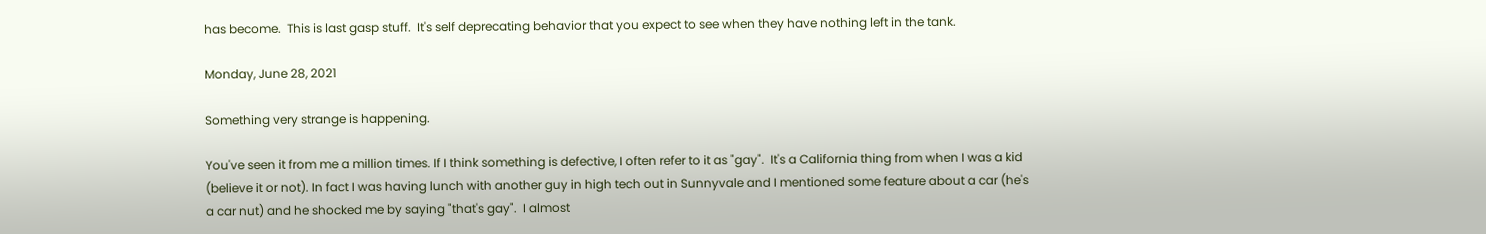has become.  This is last gasp stuff.  It's self deprecating behavior that you expect to see when they have nothing left in the tank.

Monday, June 28, 2021

Something very strange is happening.

You've seen it from me a million times. If I think something is defective, I often refer to it as "gay".  It's a California thing from when I was a kid (believe it or not). In fact I was having lunch with another guy in high tech out in Sunnyvale and I mentioned some feature about a car (he's a car nut) and he shocked me by saying "that's gay".  I almost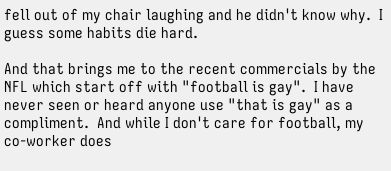fell out of my chair laughing and he didn't know why.  I guess some habits die hard.

And that brings me to the recent commercials by the NFL which start off with "football is gay".  I have never seen or heard anyone use "that is gay" as a compliment.  And while I don't care for football, my co-worker does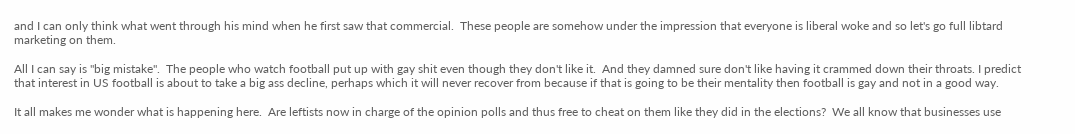and I can only think what went through his mind when he first saw that commercial.  These people are somehow under the impression that everyone is liberal woke and so let's go full libtard marketing on them.

All I can say is "big mistake".  The people who watch football put up with gay shit even though they don't like it.  And they damned sure don't like having it crammed down their throats. I predict that interest in US football is about to take a big ass decline, perhaps which it will never recover from because if that is going to be their mentality then football is gay and not in a good way.

It all makes me wonder what is happening here.  Are leftists now in charge of the opinion polls and thus free to cheat on them like they did in the elections?  We all know that businesses use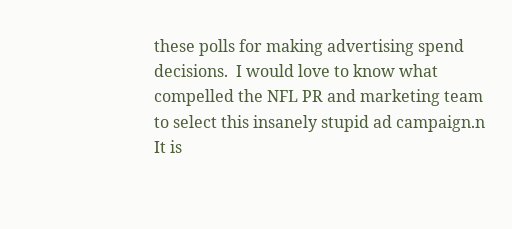these polls for making advertising spend decisions.  I would love to know what compelled the NFL PR and marketing team to select this insanely stupid ad campaign.n  It is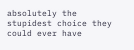absolutely the stupidest choice they could ever have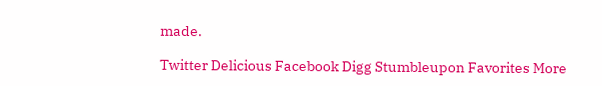made.

Twitter Delicious Facebook Digg Stumbleupon Favorites More